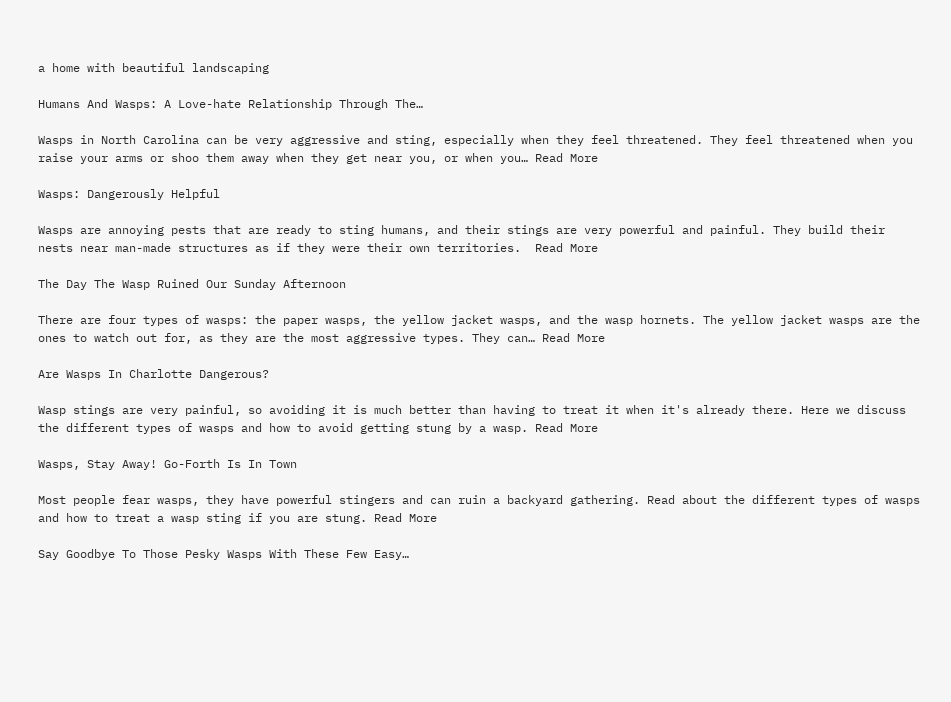a home with beautiful landscaping

Humans And Wasps: A Love-hate Relationship Through The…

Wasps in North Carolina can be very aggressive and sting, especially when they feel threatened. They feel threatened when you raise your arms or shoo them away when they get near you, or when you… Read More

Wasps: Dangerously Helpful

Wasps are annoying pests that are ready to sting humans, and their stings are very powerful and painful. They build their nests near man-made structures as if they were their own territories.  Read More

The Day The Wasp Ruined Our Sunday Afternoon

There are four types of wasps: the paper wasps, the yellow jacket wasps, and the wasp hornets. The yellow jacket wasps are the ones to watch out for, as they are the most aggressive types. They can… Read More

Are Wasps In Charlotte Dangerous?

Wasp stings are very painful, so avoiding it is much better than having to treat it when it's already there. Here we discuss the different types of wasps and how to avoid getting stung by a wasp. Read More

Wasps, Stay Away! Go-Forth Is In Town

Most people fear wasps, they have powerful stingers and can ruin a backyard gathering. Read about the different types of wasps and how to treat a wasp sting if you are stung. Read More

Say Goodbye To Those Pesky Wasps With These Few Easy…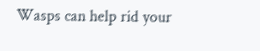Wasps can help rid your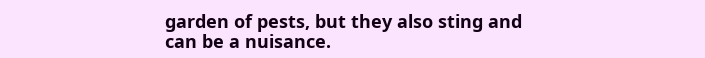garden of pests, but they also sting and can be a nuisance.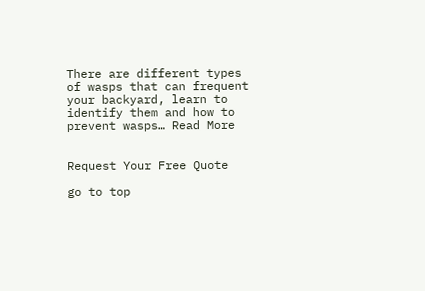There are different types of wasps that can frequent your backyard, learn to identify them and how to prevent wasps… Read More


Request Your Free Quote

go to top